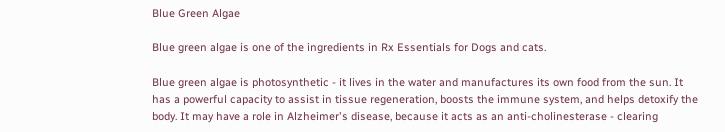Blue Green Algae

Blue green algae is one of the ingredients in Rx Essentials for Dogs and cats.

Blue green algae is photosynthetic - it lives in the water and manufactures its own food from the sun. It has a powerful capacity to assist in tissue regeneration, boosts the immune system, and helps detoxify the body. It may have a role in Alzheimer's disease, because it acts as an anti-cholinesterase - clearing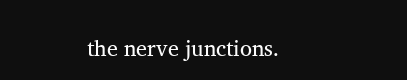the nerve junctions.